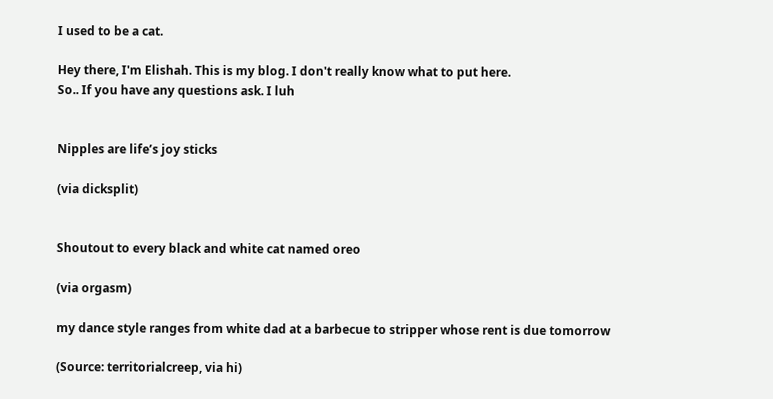I used to be a cat.

Hey there, I'm Elishah. This is my blog. I don't really know what to put here.
So.. If you have any questions ask. I luh


Nipples are life’s joy sticks

(via dicksplit)


Shoutout to every black and white cat named oreo

(via orgasm)

my dance style ranges from white dad at a barbecue to stripper whose rent is due tomorrow

(Source: territorialcreep, via hi)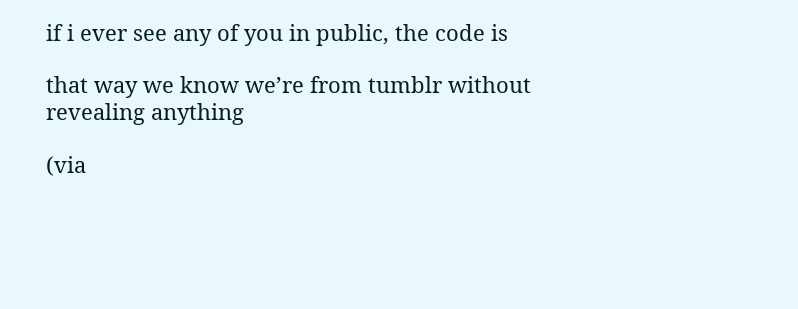if i ever see any of you in public, the code is

that way we know we’re from tumblr without revealing anything

(via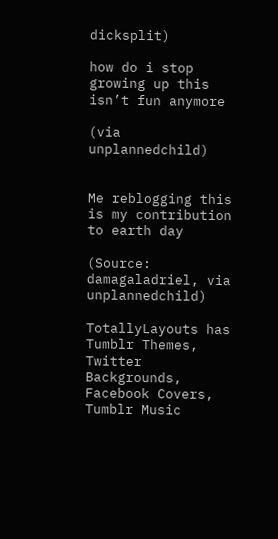dicksplit)

how do i stop growing up this isn’t fun anymore

(via unplannedchild)


Me reblogging this is my contribution to earth day

(Source: damagaladriel, via unplannedchild)

TotallyLayouts has Tumblr Themes, Twitter Backgrounds, Facebook Covers, Tumblr Music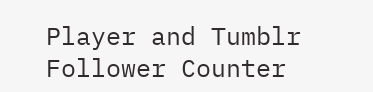Player and Tumblr Follower Counter